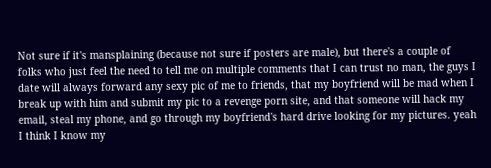Not sure if it's mansplaining (because not sure if posters are male), but there's a couple of folks who just feel the need to tell me on multiple comments that I can trust no man, the guys I date will always forward any sexy pic of me to friends, that my boyfriend will be mad when I break up with him and submit my pic to a revenge porn site, and that someone will hack my email, steal my phone, and go through my boyfriend's hard drive looking for my pictures. yeah I think I know my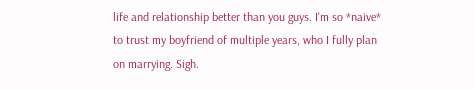life and relationship better than you guys. I'm so *naive* to trust my boyfriend of multiple years, who I fully plan on marrying. Sigh.